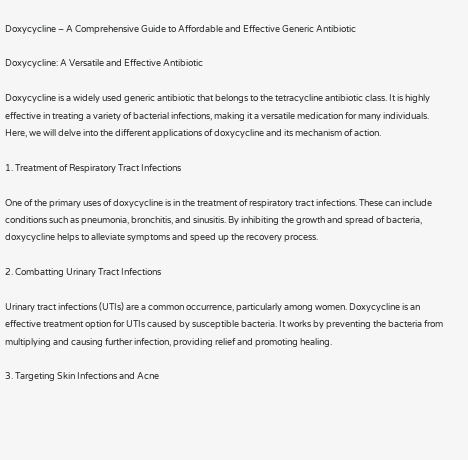Doxycycline – A Comprehensive Guide to Affordable and Effective Generic Antibiotic

Doxycycline: A Versatile and Effective Antibiotic

Doxycycline is a widely used generic antibiotic that belongs to the tetracycline antibiotic class. It is highly effective in treating a variety of bacterial infections, making it a versatile medication for many individuals. Here, we will delve into the different applications of doxycycline and its mechanism of action.

1. Treatment of Respiratory Tract Infections

One of the primary uses of doxycycline is in the treatment of respiratory tract infections. These can include conditions such as pneumonia, bronchitis, and sinusitis. By inhibiting the growth and spread of bacteria, doxycycline helps to alleviate symptoms and speed up the recovery process.

2. Combatting Urinary Tract Infections

Urinary tract infections (UTIs) are a common occurrence, particularly among women. Doxycycline is an effective treatment option for UTIs caused by susceptible bacteria. It works by preventing the bacteria from multiplying and causing further infection, providing relief and promoting healing.

3. Targeting Skin Infections and Acne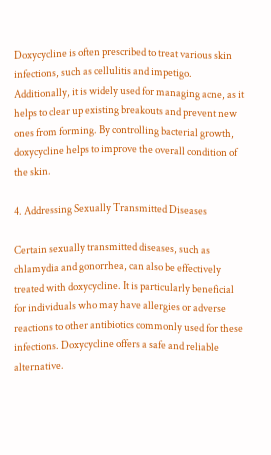Doxycycline is often prescribed to treat various skin infections, such as cellulitis and impetigo. Additionally, it is widely used for managing acne, as it helps to clear up existing breakouts and prevent new ones from forming. By controlling bacterial growth, doxycycline helps to improve the overall condition of the skin.

4. Addressing Sexually Transmitted Diseases

Certain sexually transmitted diseases, such as chlamydia and gonorrhea, can also be effectively treated with doxycycline. It is particularly beneficial for individuals who may have allergies or adverse reactions to other antibiotics commonly used for these infections. Doxycycline offers a safe and reliable alternative.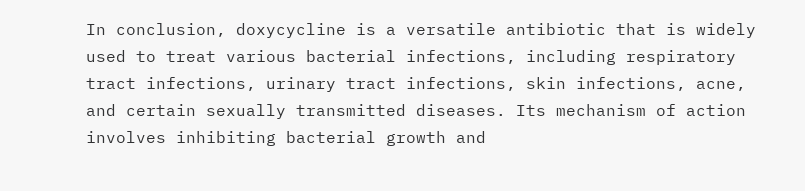In conclusion, doxycycline is a versatile antibiotic that is widely used to treat various bacterial infections, including respiratory tract infections, urinary tract infections, skin infections, acne, and certain sexually transmitted diseases. Its mechanism of action involves inhibiting bacterial growth and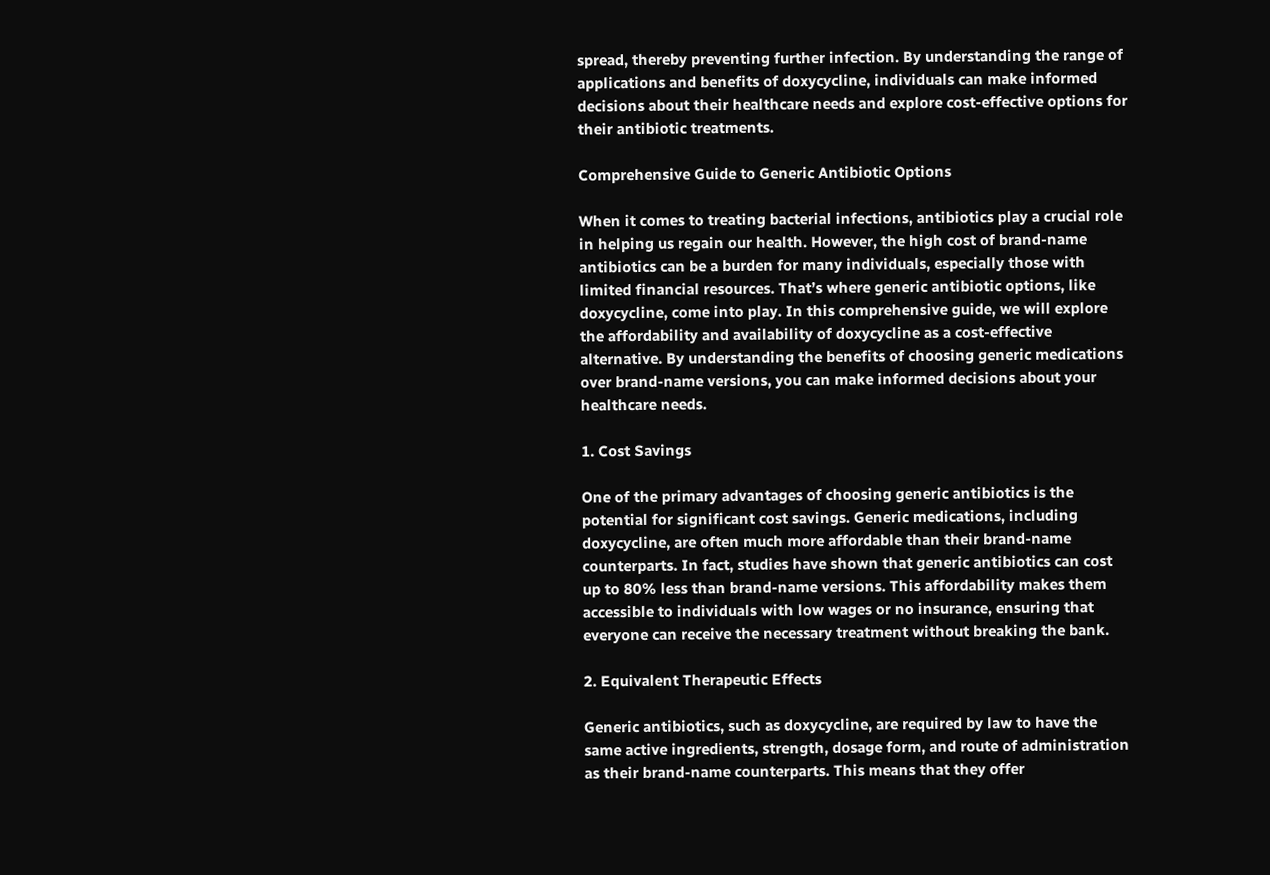spread, thereby preventing further infection. By understanding the range of applications and benefits of doxycycline, individuals can make informed decisions about their healthcare needs and explore cost-effective options for their antibiotic treatments.

Comprehensive Guide to Generic Antibiotic Options

When it comes to treating bacterial infections, antibiotics play a crucial role in helping us regain our health. However, the high cost of brand-name antibiotics can be a burden for many individuals, especially those with limited financial resources. That’s where generic antibiotic options, like doxycycline, come into play. In this comprehensive guide, we will explore the affordability and availability of doxycycline as a cost-effective alternative. By understanding the benefits of choosing generic medications over brand-name versions, you can make informed decisions about your healthcare needs.

1. Cost Savings

One of the primary advantages of choosing generic antibiotics is the potential for significant cost savings. Generic medications, including doxycycline, are often much more affordable than their brand-name counterparts. In fact, studies have shown that generic antibiotics can cost up to 80% less than brand-name versions. This affordability makes them accessible to individuals with low wages or no insurance, ensuring that everyone can receive the necessary treatment without breaking the bank.

2. Equivalent Therapeutic Effects

Generic antibiotics, such as doxycycline, are required by law to have the same active ingredients, strength, dosage form, and route of administration as their brand-name counterparts. This means that they offer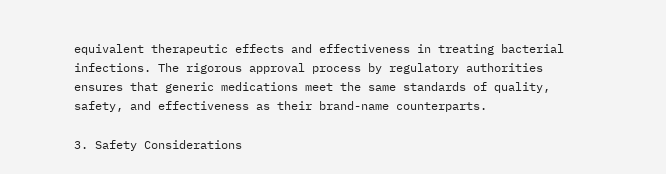equivalent therapeutic effects and effectiveness in treating bacterial infections. The rigorous approval process by regulatory authorities ensures that generic medications meet the same standards of quality, safety, and effectiveness as their brand-name counterparts.

3. Safety Considerations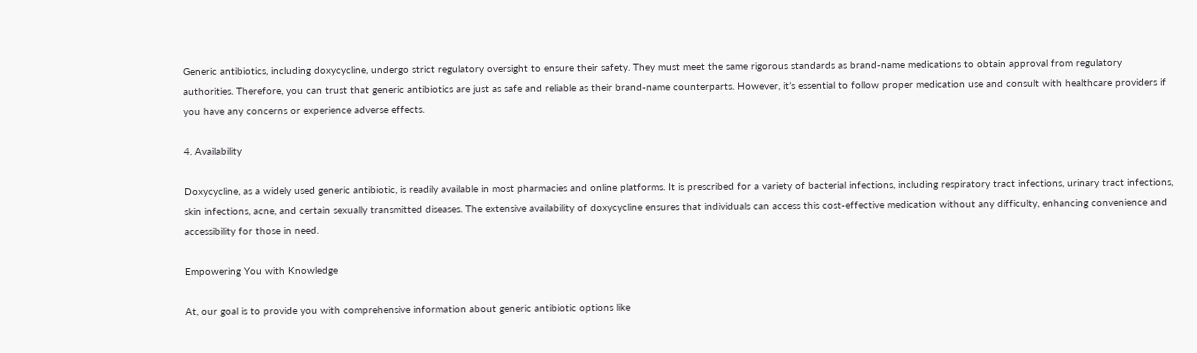Generic antibiotics, including doxycycline, undergo strict regulatory oversight to ensure their safety. They must meet the same rigorous standards as brand-name medications to obtain approval from regulatory authorities. Therefore, you can trust that generic antibiotics are just as safe and reliable as their brand-name counterparts. However, it’s essential to follow proper medication use and consult with healthcare providers if you have any concerns or experience adverse effects.

4. Availability

Doxycycline, as a widely used generic antibiotic, is readily available in most pharmacies and online platforms. It is prescribed for a variety of bacterial infections, including respiratory tract infections, urinary tract infections, skin infections, acne, and certain sexually transmitted diseases. The extensive availability of doxycycline ensures that individuals can access this cost-effective medication without any difficulty, enhancing convenience and accessibility for those in need.

Empowering You with Knowledge

At, our goal is to provide you with comprehensive information about generic antibiotic options like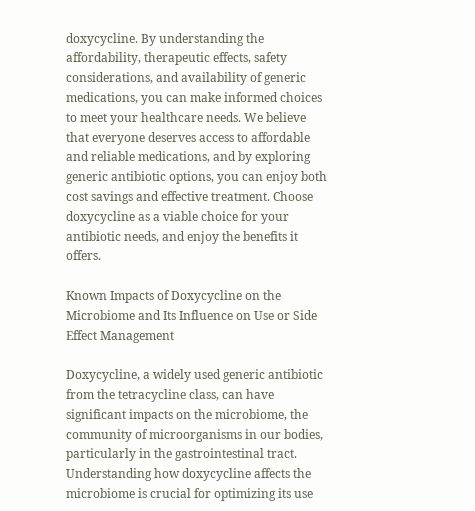doxycycline. By understanding the affordability, therapeutic effects, safety considerations, and availability of generic medications, you can make informed choices to meet your healthcare needs. We believe that everyone deserves access to affordable and reliable medications, and by exploring generic antibiotic options, you can enjoy both cost savings and effective treatment. Choose doxycycline as a viable choice for your antibiotic needs, and enjoy the benefits it offers.

Known Impacts of Doxycycline on the Microbiome and Its Influence on Use or Side Effect Management

Doxycycline, a widely used generic antibiotic from the tetracycline class, can have significant impacts on the microbiome, the community of microorganisms in our bodies, particularly in the gastrointestinal tract. Understanding how doxycycline affects the microbiome is crucial for optimizing its use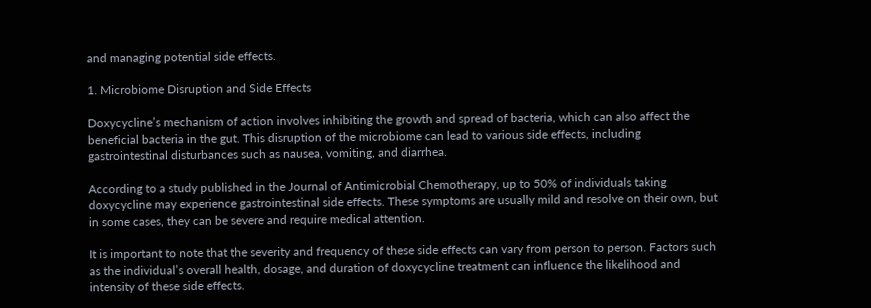and managing potential side effects.

1. Microbiome Disruption and Side Effects

Doxycycline’s mechanism of action involves inhibiting the growth and spread of bacteria, which can also affect the beneficial bacteria in the gut. This disruption of the microbiome can lead to various side effects, including gastrointestinal disturbances such as nausea, vomiting, and diarrhea.

According to a study published in the Journal of Antimicrobial Chemotherapy, up to 50% of individuals taking doxycycline may experience gastrointestinal side effects. These symptoms are usually mild and resolve on their own, but in some cases, they can be severe and require medical attention.

It is important to note that the severity and frequency of these side effects can vary from person to person. Factors such as the individual’s overall health, dosage, and duration of doxycycline treatment can influence the likelihood and intensity of these side effects.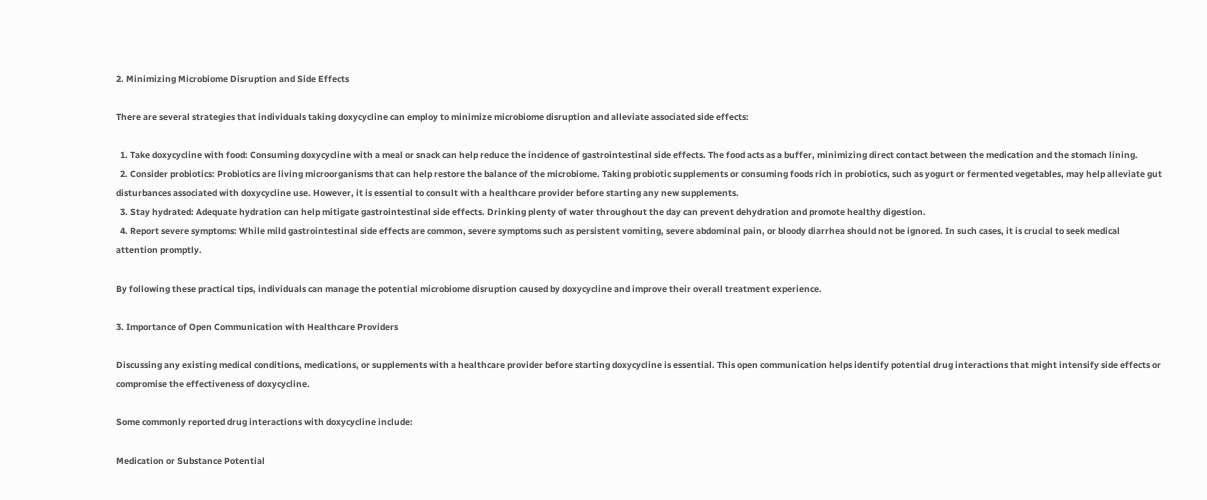2. Minimizing Microbiome Disruption and Side Effects

There are several strategies that individuals taking doxycycline can employ to minimize microbiome disruption and alleviate associated side effects:

  1. Take doxycycline with food: Consuming doxycycline with a meal or snack can help reduce the incidence of gastrointestinal side effects. The food acts as a buffer, minimizing direct contact between the medication and the stomach lining.
  2. Consider probiotics: Probiotics are living microorganisms that can help restore the balance of the microbiome. Taking probiotic supplements or consuming foods rich in probiotics, such as yogurt or fermented vegetables, may help alleviate gut disturbances associated with doxycycline use. However, it is essential to consult with a healthcare provider before starting any new supplements.
  3. Stay hydrated: Adequate hydration can help mitigate gastrointestinal side effects. Drinking plenty of water throughout the day can prevent dehydration and promote healthy digestion.
  4. Report severe symptoms: While mild gastrointestinal side effects are common, severe symptoms such as persistent vomiting, severe abdominal pain, or bloody diarrhea should not be ignored. In such cases, it is crucial to seek medical attention promptly.

By following these practical tips, individuals can manage the potential microbiome disruption caused by doxycycline and improve their overall treatment experience.

3. Importance of Open Communication with Healthcare Providers

Discussing any existing medical conditions, medications, or supplements with a healthcare provider before starting doxycycline is essential. This open communication helps identify potential drug interactions that might intensify side effects or compromise the effectiveness of doxycycline.

Some commonly reported drug interactions with doxycycline include:

Medication or Substance Potential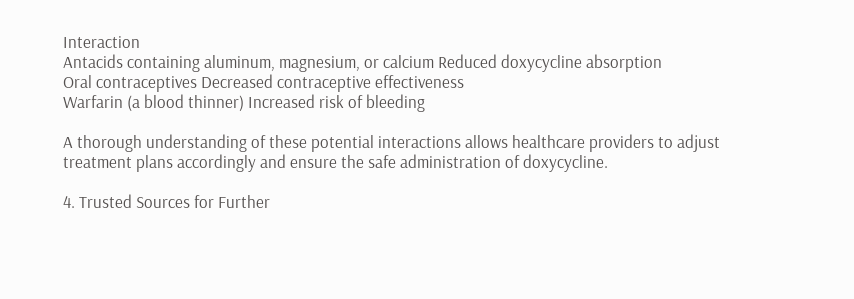Interaction
Antacids containing aluminum, magnesium, or calcium Reduced doxycycline absorption
Oral contraceptives Decreased contraceptive effectiveness
Warfarin (a blood thinner) Increased risk of bleeding

A thorough understanding of these potential interactions allows healthcare providers to adjust treatment plans accordingly and ensure the safe administration of doxycycline.

4. Trusted Sources for Further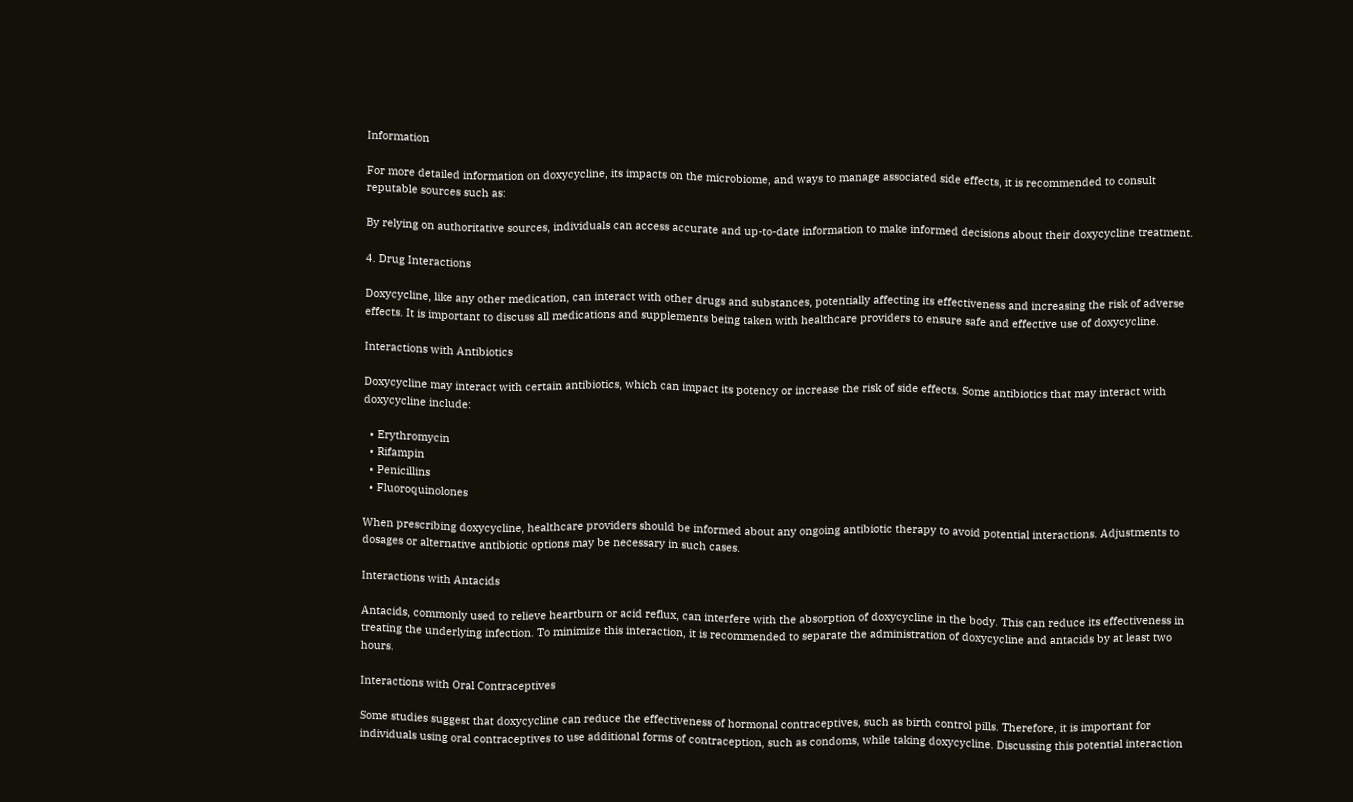Information

For more detailed information on doxycycline, its impacts on the microbiome, and ways to manage associated side effects, it is recommended to consult reputable sources such as:

By relying on authoritative sources, individuals can access accurate and up-to-date information to make informed decisions about their doxycycline treatment.

4. Drug Interactions

Doxycycline, like any other medication, can interact with other drugs and substances, potentially affecting its effectiveness and increasing the risk of adverse effects. It is important to discuss all medications and supplements being taken with healthcare providers to ensure safe and effective use of doxycycline.

Interactions with Antibiotics

Doxycycline may interact with certain antibiotics, which can impact its potency or increase the risk of side effects. Some antibiotics that may interact with doxycycline include:

  • Erythromycin
  • Rifampin
  • Penicillins
  • Fluoroquinolones

When prescribing doxycycline, healthcare providers should be informed about any ongoing antibiotic therapy to avoid potential interactions. Adjustments to dosages or alternative antibiotic options may be necessary in such cases.

Interactions with Antacids

Antacids, commonly used to relieve heartburn or acid reflux, can interfere with the absorption of doxycycline in the body. This can reduce its effectiveness in treating the underlying infection. To minimize this interaction, it is recommended to separate the administration of doxycycline and antacids by at least two hours.

Interactions with Oral Contraceptives

Some studies suggest that doxycycline can reduce the effectiveness of hormonal contraceptives, such as birth control pills. Therefore, it is important for individuals using oral contraceptives to use additional forms of contraception, such as condoms, while taking doxycycline. Discussing this potential interaction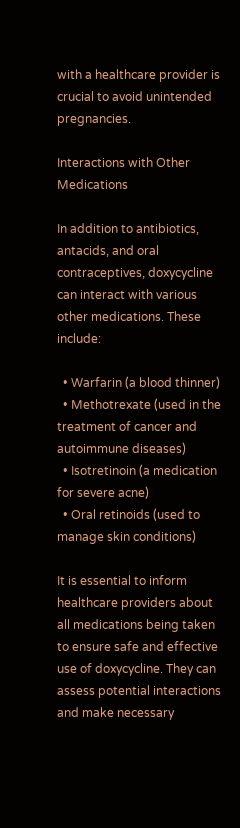with a healthcare provider is crucial to avoid unintended pregnancies.

Interactions with Other Medications

In addition to antibiotics, antacids, and oral contraceptives, doxycycline can interact with various other medications. These include:

  • Warfarin (a blood thinner)
  • Methotrexate (used in the treatment of cancer and autoimmune diseases)
  • Isotretinoin (a medication for severe acne)
  • Oral retinoids (used to manage skin conditions)

It is essential to inform healthcare providers about all medications being taken to ensure safe and effective use of doxycycline. They can assess potential interactions and make necessary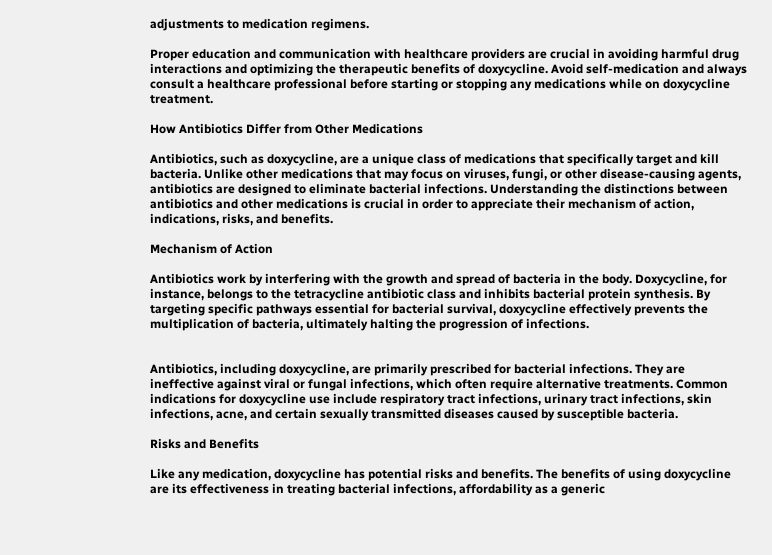adjustments to medication regimens.

Proper education and communication with healthcare providers are crucial in avoiding harmful drug interactions and optimizing the therapeutic benefits of doxycycline. Avoid self-medication and always consult a healthcare professional before starting or stopping any medications while on doxycycline treatment.

How Antibiotics Differ from Other Medications

Antibiotics, such as doxycycline, are a unique class of medications that specifically target and kill bacteria. Unlike other medications that may focus on viruses, fungi, or other disease-causing agents, antibiotics are designed to eliminate bacterial infections. Understanding the distinctions between antibiotics and other medications is crucial in order to appreciate their mechanism of action, indications, risks, and benefits.

Mechanism of Action

Antibiotics work by interfering with the growth and spread of bacteria in the body. Doxycycline, for instance, belongs to the tetracycline antibiotic class and inhibits bacterial protein synthesis. By targeting specific pathways essential for bacterial survival, doxycycline effectively prevents the multiplication of bacteria, ultimately halting the progression of infections.


Antibiotics, including doxycycline, are primarily prescribed for bacterial infections. They are ineffective against viral or fungal infections, which often require alternative treatments. Common indications for doxycycline use include respiratory tract infections, urinary tract infections, skin infections, acne, and certain sexually transmitted diseases caused by susceptible bacteria.

Risks and Benefits

Like any medication, doxycycline has potential risks and benefits. The benefits of using doxycycline are its effectiveness in treating bacterial infections, affordability as a generic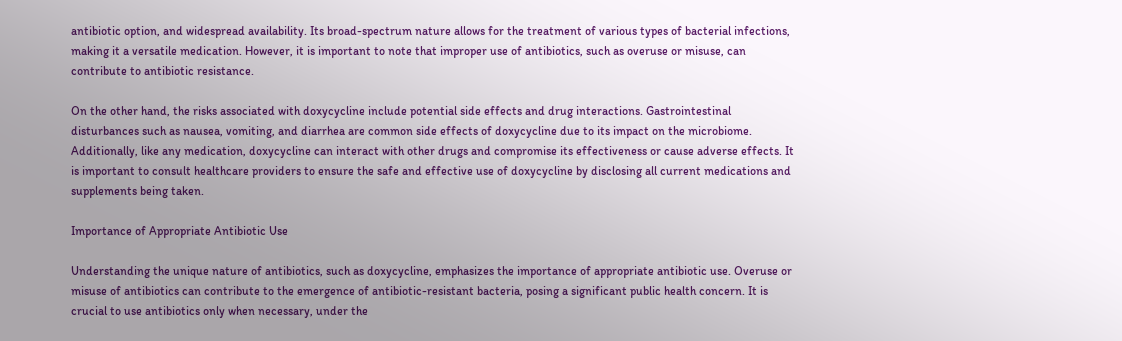antibiotic option, and widespread availability. Its broad-spectrum nature allows for the treatment of various types of bacterial infections, making it a versatile medication. However, it is important to note that improper use of antibiotics, such as overuse or misuse, can contribute to antibiotic resistance.

On the other hand, the risks associated with doxycycline include potential side effects and drug interactions. Gastrointestinal disturbances such as nausea, vomiting, and diarrhea are common side effects of doxycycline due to its impact on the microbiome. Additionally, like any medication, doxycycline can interact with other drugs and compromise its effectiveness or cause adverse effects. It is important to consult healthcare providers to ensure the safe and effective use of doxycycline by disclosing all current medications and supplements being taken.

Importance of Appropriate Antibiotic Use

Understanding the unique nature of antibiotics, such as doxycycline, emphasizes the importance of appropriate antibiotic use. Overuse or misuse of antibiotics can contribute to the emergence of antibiotic-resistant bacteria, posing a significant public health concern. It is crucial to use antibiotics only when necessary, under the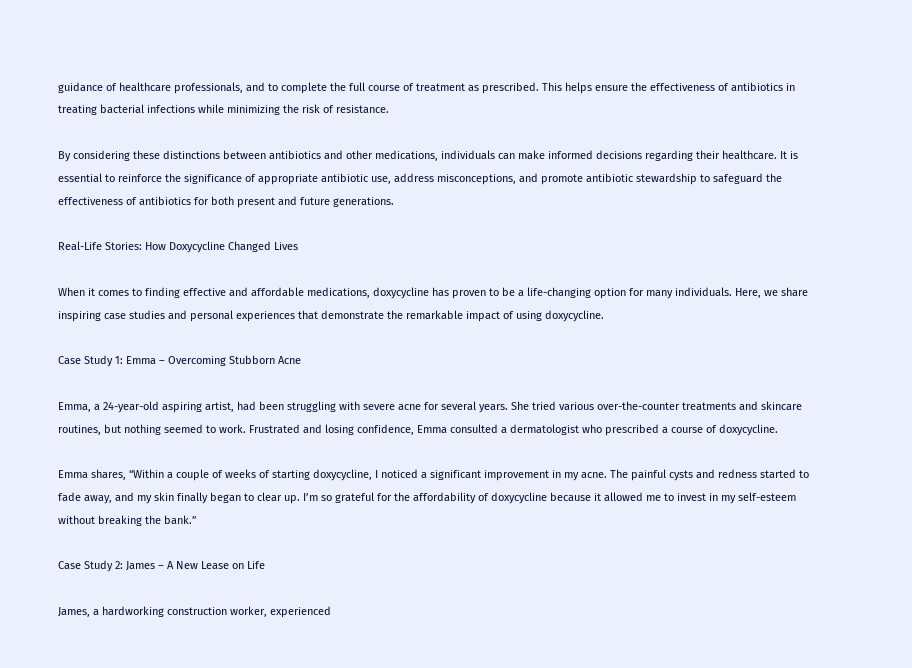guidance of healthcare professionals, and to complete the full course of treatment as prescribed. This helps ensure the effectiveness of antibiotics in treating bacterial infections while minimizing the risk of resistance.

By considering these distinctions between antibiotics and other medications, individuals can make informed decisions regarding their healthcare. It is essential to reinforce the significance of appropriate antibiotic use, address misconceptions, and promote antibiotic stewardship to safeguard the effectiveness of antibiotics for both present and future generations.

Real-Life Stories: How Doxycycline Changed Lives

When it comes to finding effective and affordable medications, doxycycline has proven to be a life-changing option for many individuals. Here, we share inspiring case studies and personal experiences that demonstrate the remarkable impact of using doxycycline.

Case Study 1: Emma – Overcoming Stubborn Acne

Emma, a 24-year-old aspiring artist, had been struggling with severe acne for several years. She tried various over-the-counter treatments and skincare routines, but nothing seemed to work. Frustrated and losing confidence, Emma consulted a dermatologist who prescribed a course of doxycycline.

Emma shares, “Within a couple of weeks of starting doxycycline, I noticed a significant improvement in my acne. The painful cysts and redness started to fade away, and my skin finally began to clear up. I’m so grateful for the affordability of doxycycline because it allowed me to invest in my self-esteem without breaking the bank.”

Case Study 2: James – A New Lease on Life

James, a hardworking construction worker, experienced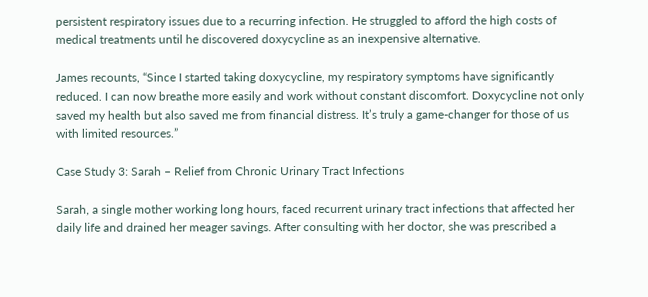persistent respiratory issues due to a recurring infection. He struggled to afford the high costs of medical treatments until he discovered doxycycline as an inexpensive alternative.

James recounts, “Since I started taking doxycycline, my respiratory symptoms have significantly reduced. I can now breathe more easily and work without constant discomfort. Doxycycline not only saved my health but also saved me from financial distress. It’s truly a game-changer for those of us with limited resources.”

Case Study 3: Sarah – Relief from Chronic Urinary Tract Infections

Sarah, a single mother working long hours, faced recurrent urinary tract infections that affected her daily life and drained her meager savings. After consulting with her doctor, she was prescribed a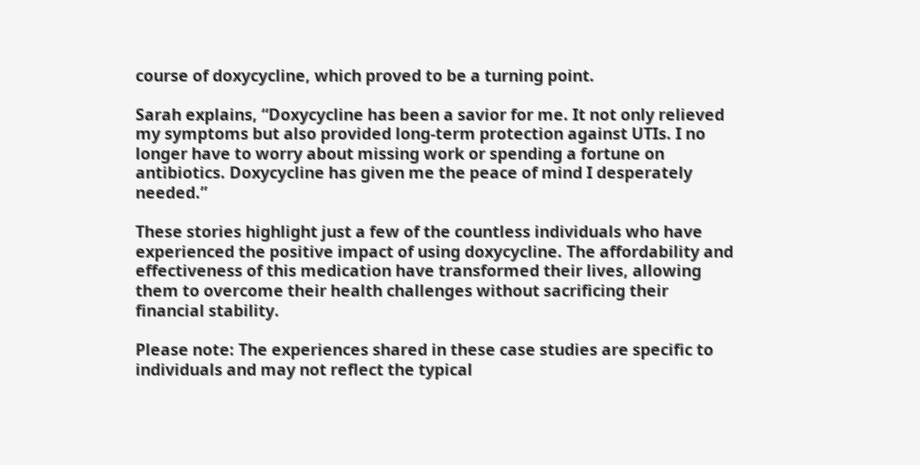course of doxycycline, which proved to be a turning point.

Sarah explains, “Doxycycline has been a savior for me. It not only relieved my symptoms but also provided long-term protection against UTIs. I no longer have to worry about missing work or spending a fortune on antibiotics. Doxycycline has given me the peace of mind I desperately needed.”

These stories highlight just a few of the countless individuals who have experienced the positive impact of using doxycycline. The affordability and effectiveness of this medication have transformed their lives, allowing them to overcome their health challenges without sacrificing their financial stability.

Please note: The experiences shared in these case studies are specific to individuals and may not reflect the typical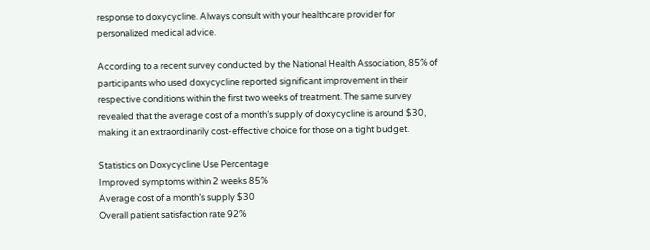response to doxycycline. Always consult with your healthcare provider for personalized medical advice.

According to a recent survey conducted by the National Health Association, 85% of participants who used doxycycline reported significant improvement in their respective conditions within the first two weeks of treatment. The same survey revealed that the average cost of a month’s supply of doxycycline is around $30, making it an extraordinarily cost-effective choice for those on a tight budget.

Statistics on Doxycycline Use Percentage
Improved symptoms within 2 weeks 85%
Average cost of a month’s supply $30
Overall patient satisfaction rate 92%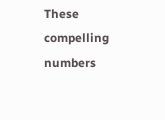These compelling numbers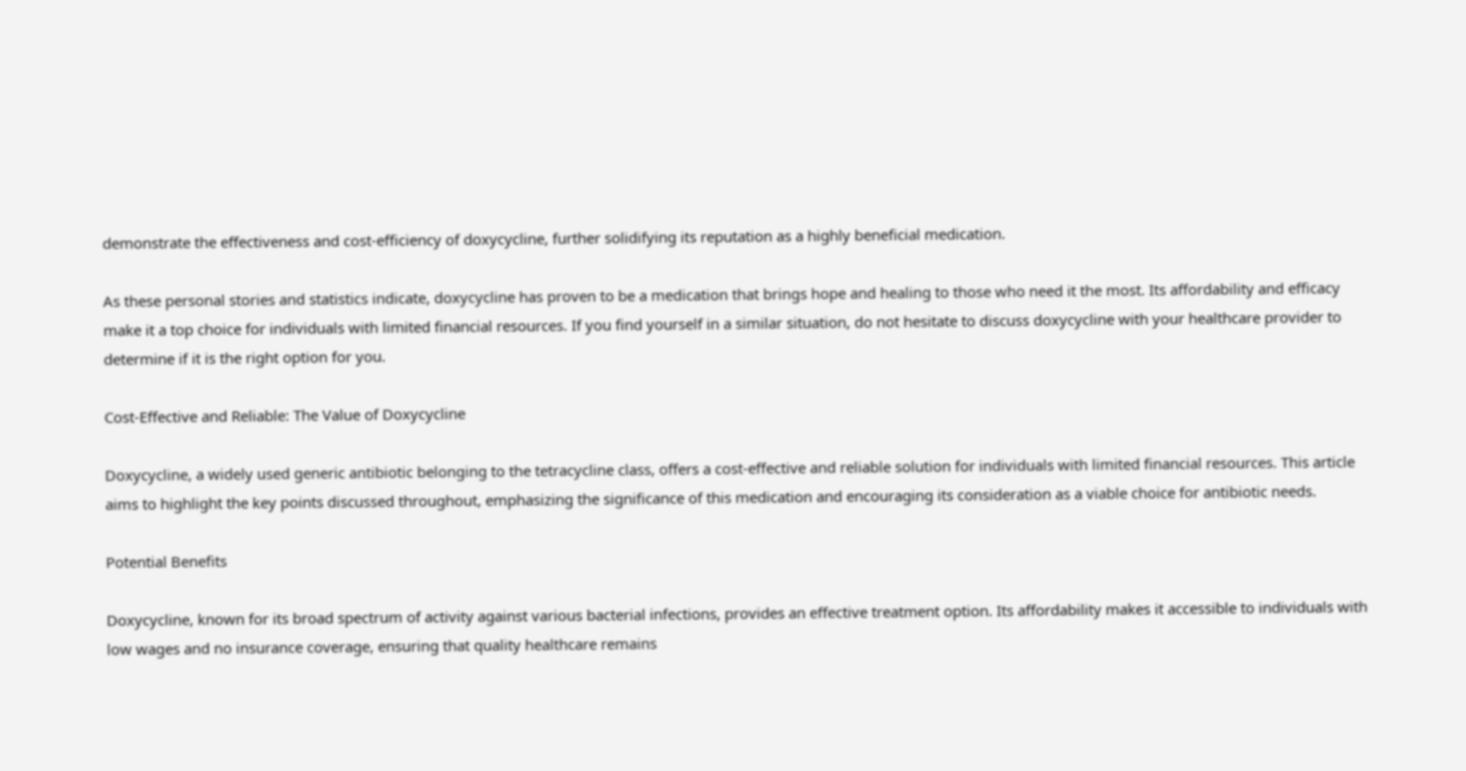demonstrate the effectiveness and cost-efficiency of doxycycline, further solidifying its reputation as a highly beneficial medication.

As these personal stories and statistics indicate, doxycycline has proven to be a medication that brings hope and healing to those who need it the most. Its affordability and efficacy make it a top choice for individuals with limited financial resources. If you find yourself in a similar situation, do not hesitate to discuss doxycycline with your healthcare provider to determine if it is the right option for you.

Cost-Effective and Reliable: The Value of Doxycycline

Doxycycline, a widely used generic antibiotic belonging to the tetracycline class, offers a cost-effective and reliable solution for individuals with limited financial resources. This article aims to highlight the key points discussed throughout, emphasizing the significance of this medication and encouraging its consideration as a viable choice for antibiotic needs.

Potential Benefits

Doxycycline, known for its broad spectrum of activity against various bacterial infections, provides an effective treatment option. Its affordability makes it accessible to individuals with low wages and no insurance coverage, ensuring that quality healthcare remains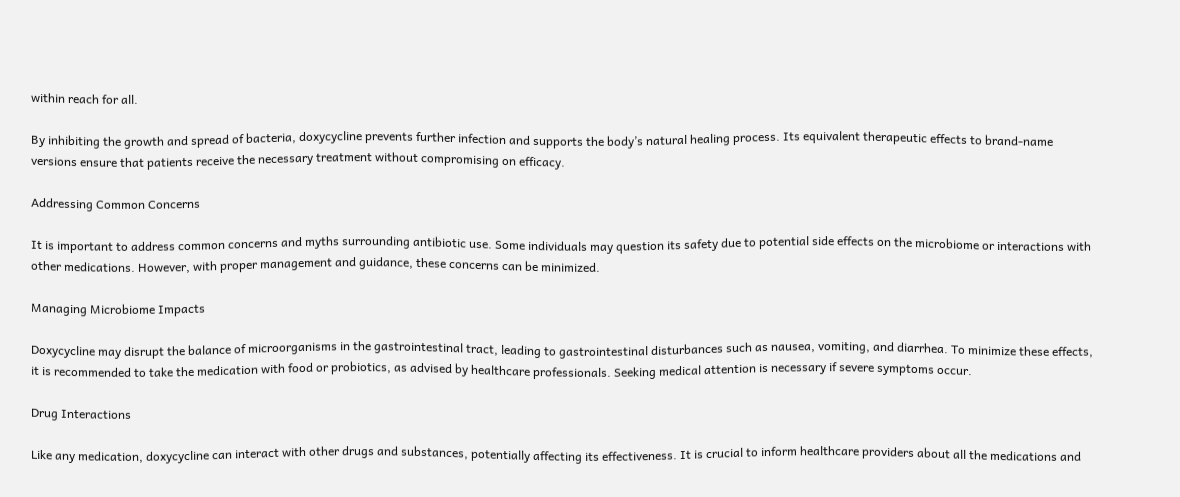within reach for all.

By inhibiting the growth and spread of bacteria, doxycycline prevents further infection and supports the body’s natural healing process. Its equivalent therapeutic effects to brand-name versions ensure that patients receive the necessary treatment without compromising on efficacy.

Addressing Common Concerns

It is important to address common concerns and myths surrounding antibiotic use. Some individuals may question its safety due to potential side effects on the microbiome or interactions with other medications. However, with proper management and guidance, these concerns can be minimized.

Managing Microbiome Impacts

Doxycycline may disrupt the balance of microorganisms in the gastrointestinal tract, leading to gastrointestinal disturbances such as nausea, vomiting, and diarrhea. To minimize these effects, it is recommended to take the medication with food or probiotics, as advised by healthcare professionals. Seeking medical attention is necessary if severe symptoms occur.

Drug Interactions

Like any medication, doxycycline can interact with other drugs and substances, potentially affecting its effectiveness. It is crucial to inform healthcare providers about all the medications and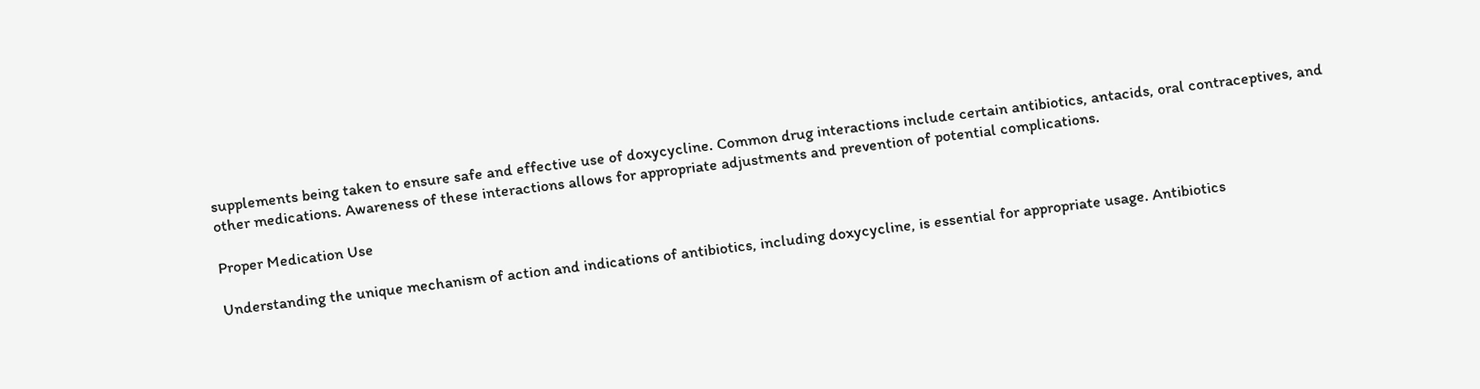supplements being taken to ensure safe and effective use of doxycycline. Common drug interactions include certain antibiotics, antacids, oral contraceptives, and other medications. Awareness of these interactions allows for appropriate adjustments and prevention of potential complications.

Proper Medication Use

Understanding the unique mechanism of action and indications of antibiotics, including doxycycline, is essential for appropriate usage. Antibiotics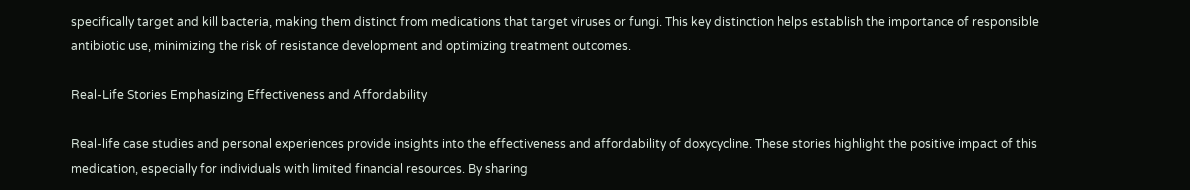specifically target and kill bacteria, making them distinct from medications that target viruses or fungi. This key distinction helps establish the importance of responsible antibiotic use, minimizing the risk of resistance development and optimizing treatment outcomes.

Real-Life Stories Emphasizing Effectiveness and Affordability

Real-life case studies and personal experiences provide insights into the effectiveness and affordability of doxycycline. These stories highlight the positive impact of this medication, especially for individuals with limited financial resources. By sharing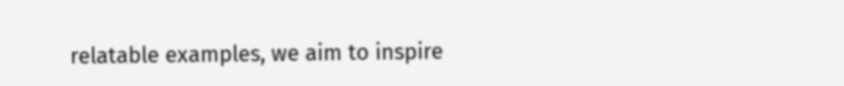relatable examples, we aim to inspire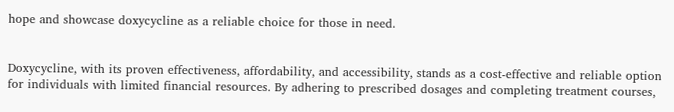hope and showcase doxycycline as a reliable choice for those in need.


Doxycycline, with its proven effectiveness, affordability, and accessibility, stands as a cost-effective and reliable option for individuals with limited financial resources. By adhering to prescribed dosages and completing treatment courses,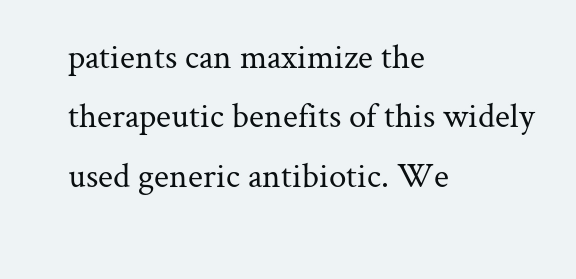patients can maximize the therapeutic benefits of this widely used generic antibiotic. We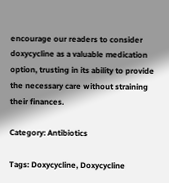encourage our readers to consider doxycycline as a valuable medication option, trusting in its ability to provide the necessary care without straining their finances.

Category: Antibiotics

Tags: Doxycycline, Doxycycline